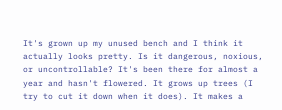It's grown up my unused bench and I think it actually looks pretty. Is it dangerous, noxious, or uncontrollable? It's been there for almost a year and hasn't flowered. It grows up trees (I try to cut it down when it does). It makes a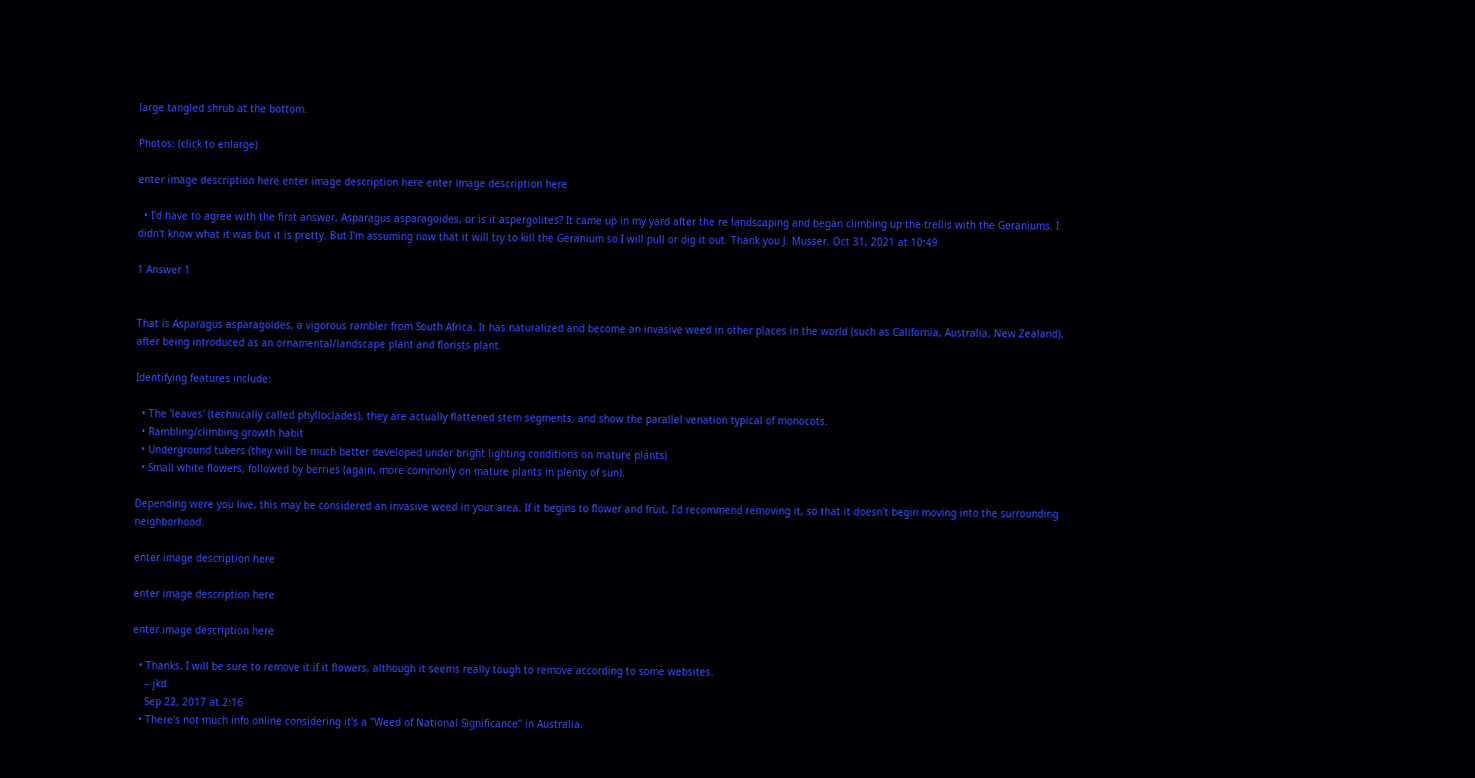large tangled shrub at the bottom.

Photos: (click to enlarge)

enter image description here enter image description here enter image description here

  • I'd have to agree with the first answer, Asparagus asparagoides, or is it aspergolites? It came up in my yard after the re landscaping and began climbing up the trellis with the Geraniums. I didn't know what it was but it is pretty. But I'm assuming now that it will try to kill the Geranium so I will pull or dig it out. Thank you J. Musser. Oct 31, 2021 at 10:49

1 Answer 1


That is Asparagus asparagoides, a vigorous rambler from South Africa. It has naturalized and become an invasive weed in other places in the world (such as California, Australia, New Zealand), after being introduced as an ornamental/landscape plant and florists plant.

Identifying features include:

  • The 'leaves' (technically called phylloclades), they are actually flattened stem segments, and show the parallel venation typical of monocots.
  • Rambling/climbing growth habit
  • Underground tubers (they will be much better developed under bright lighting conditions on mature plants)
  • Small white flowers, followed by berries (again, more commonly on mature plants in plenty of sun).

Depending were you live, this may be considered an invasive weed in your area. If it begins to flower and fruit, I'd recommend removing it, so that it doesn't begin moving into the surrounding neighborhood.

enter image description here

enter image description here

enter image description here

  • Thanks. I will be sure to remove it if it flowers, although it seems really tough to remove according to some websites.
    – jkd
    Sep 22, 2017 at 2:16
  • There's not much info online considering it's a "Weed of National Significance" in Australia.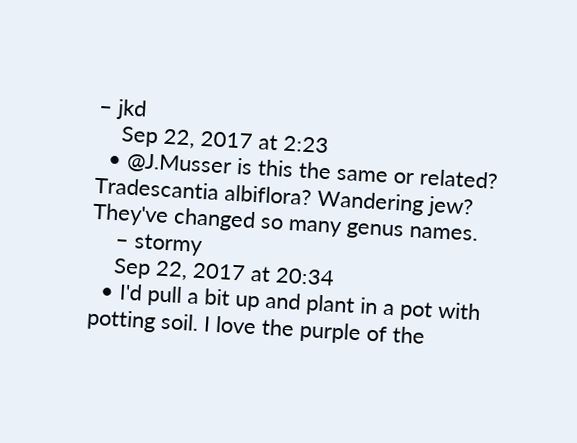– jkd
    Sep 22, 2017 at 2:23
  • @J.Musser is this the same or related? Tradescantia albiflora? Wandering jew? They've changed so many genus names.
    – stormy
    Sep 22, 2017 at 20:34
  • I'd pull a bit up and plant in a pot with potting soil. I love the purple of the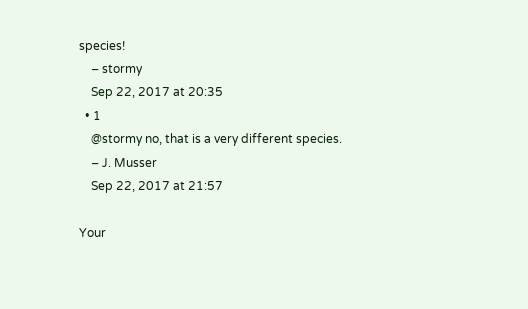species!
    – stormy
    Sep 22, 2017 at 20:35
  • 1
    @stormy no, that is a very different species.
    – J. Musser
    Sep 22, 2017 at 21:57

Your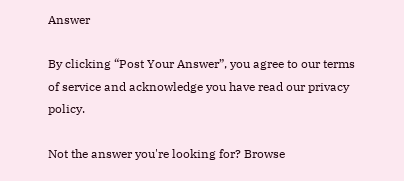Answer

By clicking “Post Your Answer”, you agree to our terms of service and acknowledge you have read our privacy policy.

Not the answer you're looking for? Browse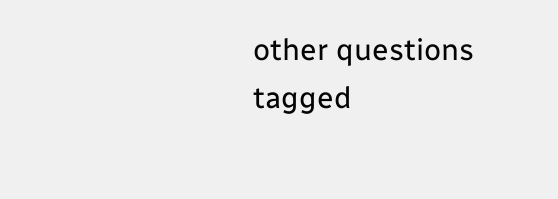other questions tagged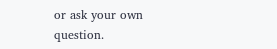or ask your own question.